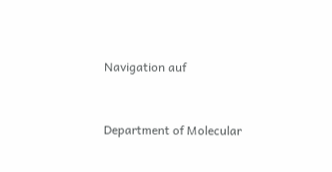Navigation auf


Department of Molecular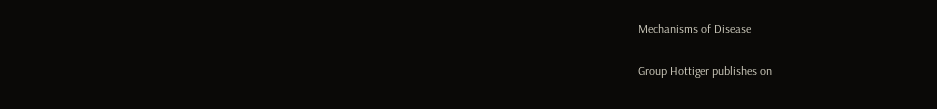Mechanisms of Disease

Group Hottiger publishes on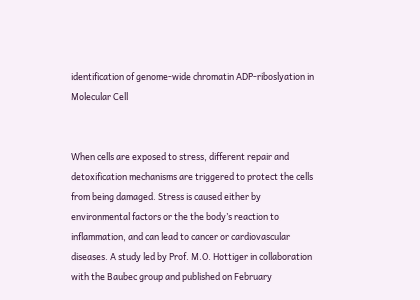identification of genome-wide chromatin ADP-riboslyation in Molecular Cell


When cells are exposed to stress, different repair and detoxification mechanisms are triggered to protect the cells from being damaged. Stress is caused either by environmental factors or the the body’s reaction to inflammation, and can lead to cancer or cardiovascular diseases. A study led by Prof. M.O. Hottiger in collaboration with the Baubec group and published on February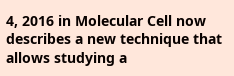4, 2016 in Molecular Cell now describes a new technique that allows studying a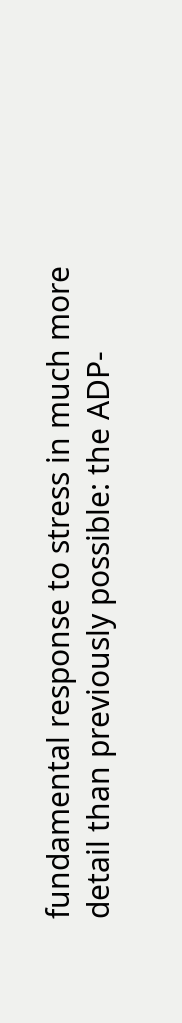fundamental response to stress in much more detail than previously possible: the ADP-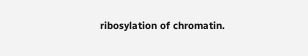ribosylation of chromatin.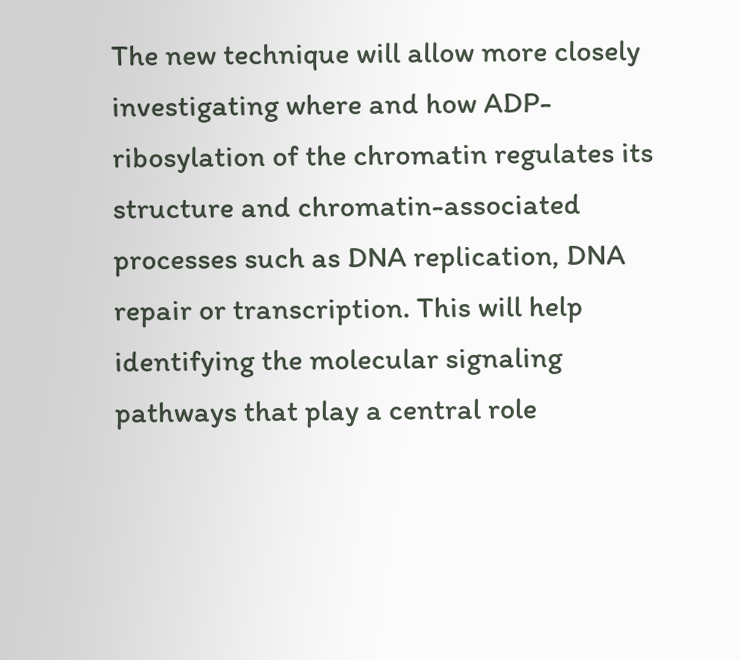The new technique will allow more closely investigating where and how ADP-ribosylation of the chromatin regulates its structure and chromatin-associated processes such as DNA replication, DNA repair or transcription. This will help identifying the molecular signaling pathways that play a central role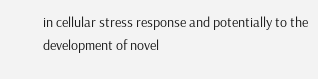in cellular stress response and potentially to the development of novel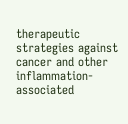therapeutic strategies against cancer and other inflammation-associated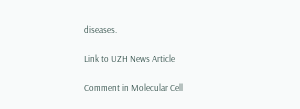diseases.

Link to UZH News Article

Comment in Molecular Cell